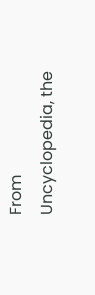From Uncyclopedia, the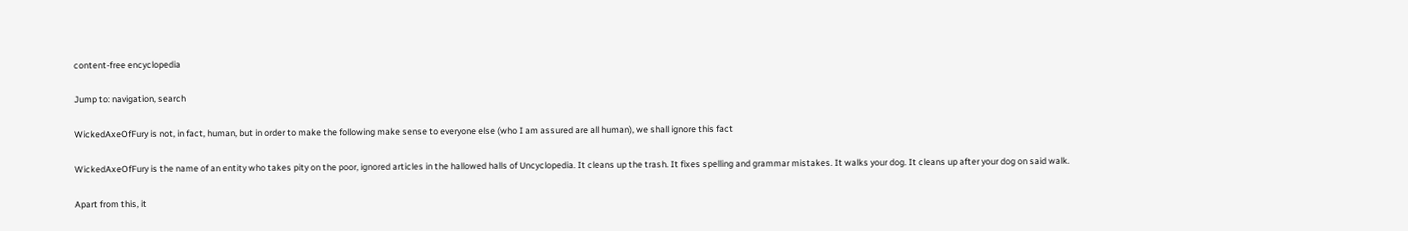content-free encyclopedia

Jump to: navigation, search

WickedAxeOfFury is not, in fact, human, but in order to make the following make sense to everyone else (who I am assured are all human), we shall ignore this fact

WickedAxeOfFury is the name of an entity who takes pity on the poor, ignored articles in the hallowed halls of Uncyclopedia. It cleans up the trash. It fixes spelling and grammar mistakes. It walks your dog. It cleans up after your dog on said walk.

Apart from this, it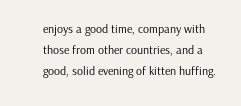enjoys a good time, company with those from other countries, and a good, solid evening of kitten huffing.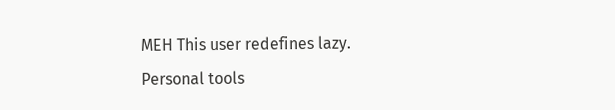MEH This user redefines lazy.
Personal tools